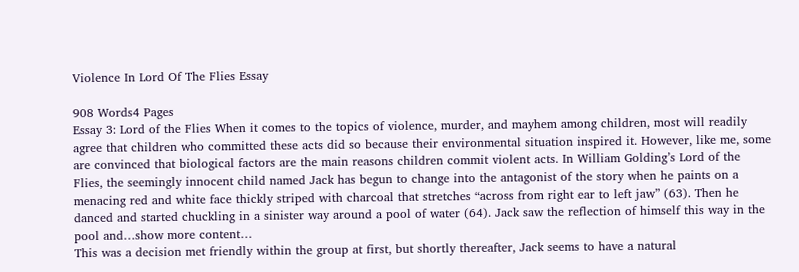Violence In Lord Of The Flies Essay

908 Words4 Pages
Essay 3: Lord of the Flies When it comes to the topics of violence, murder, and mayhem among children, most will readily agree that children who committed these acts did so because their environmental situation inspired it. However, like me, some are convinced that biological factors are the main reasons children commit violent acts. In William Golding’s Lord of the Flies, the seemingly innocent child named Jack has begun to change into the antagonist of the story when he paints on a menacing red and white face thickly striped with charcoal that stretches “across from right ear to left jaw” (63). Then he danced and started chuckling in a sinister way around a pool of water (64). Jack saw the reflection of himself this way in the pool and…show more content…
This was a decision met friendly within the group at first, but shortly thereafter, Jack seems to have a natural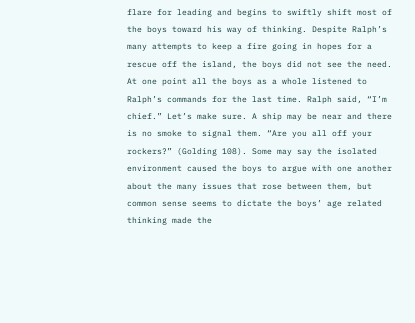flare for leading and begins to swiftly shift most of the boys toward his way of thinking. Despite Ralph’s many attempts to keep a fire going in hopes for a rescue off the island, the boys did not see the need. At one point all the boys as a whole listened to Ralph’s commands for the last time. Ralph said, “I’m chief.” Let’s make sure. A ship may be near and there is no smoke to signal them. “Are you all off your rockers?” (Golding 108). Some may say the isolated environment caused the boys to argue with one another about the many issues that rose between them, but common sense seems to dictate the boys’ age related thinking made the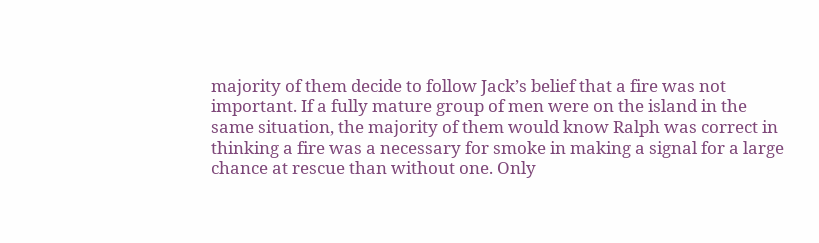majority of them decide to follow Jack’s belief that a fire was not important. If a fully mature group of men were on the island in the same situation, the majority of them would know Ralph was correct in thinking a fire was a necessary for smoke in making a signal for a large chance at rescue than without one. Only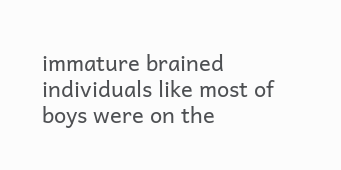immature brained individuals like most of boys were on the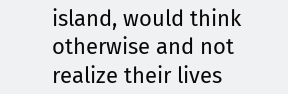island, would think otherwise and not realize their lives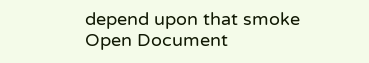depend upon that smoke
Open Document